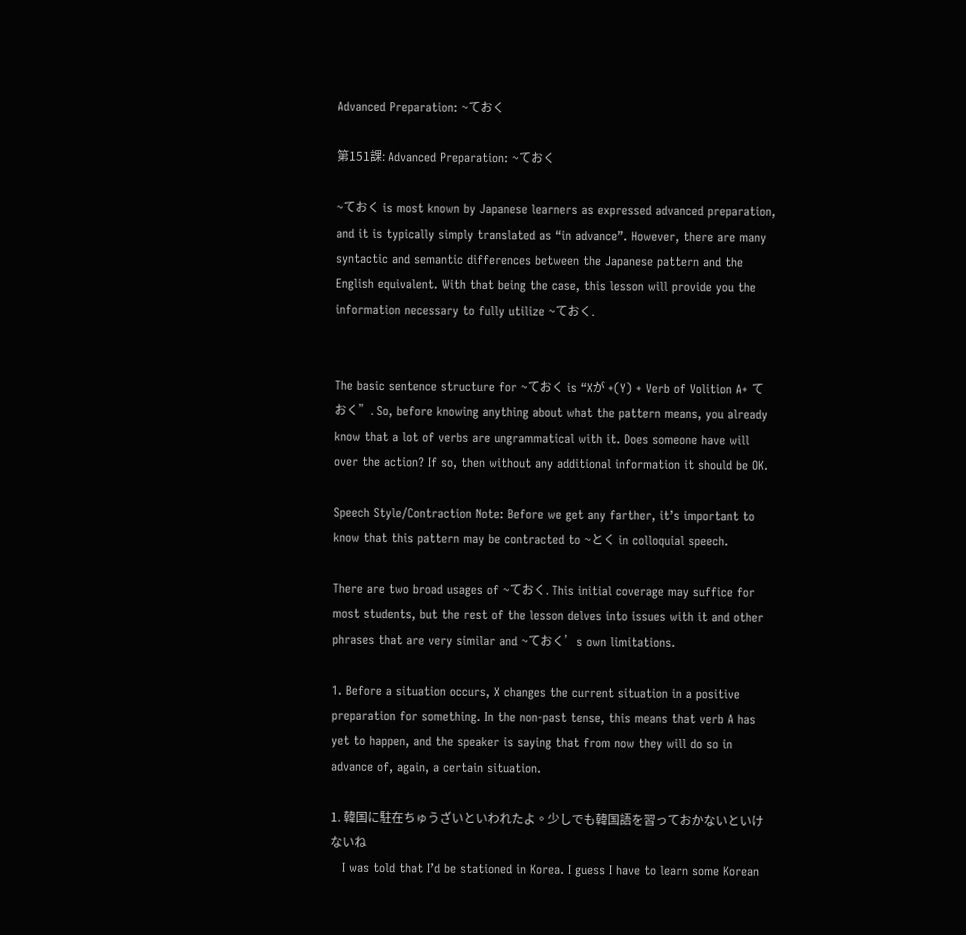Advanced Preparation: ~ておく

第151課: Advanced Preparation: ~ておく

~ておく is most known by Japanese learners as expressed advanced preparation, and it is typically simply translated as “in advance”. However, there are many syntactic and semantic differences between the Japanese pattern and the English equivalent. With that being the case, this lesson will provide you the information necessary to fully utilize ~ておく.


The basic sentence structure for ~ておく is “Xが +(Y) + Verb of Volition A+ ておく”. So, before knowing anything about what the pattern means, you already know that a lot of verbs are ungrammatical with it. Does someone have will over the action? If so, then without any additional information it should be OK.

Speech Style/Contraction Note: Before we get any farther, it’s important to know that this pattern may be contracted to ~とく in colloquial speech.

There are two broad usages of ~ておく. This initial coverage may suffice for most students, but the rest of the lesson delves into issues with it and other phrases that are very similar and ~ておく’s own limitations.

1. Before a situation occurs, X changes the current situation in a positive preparation for something. In the non-past tense, this means that verb A has yet to happen, and the speaker is saying that from now they will do so in advance of, again, a certain situation.

1. 韓国に駐在ちゅうざいといわれたよ。少しでも韓国語を習っておかないといけないね
   I was told that I’d be stationed in Korea. I guess I have to learn some Korean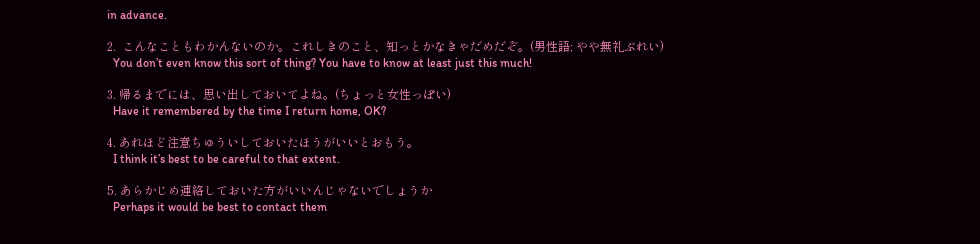in advance.

2.  こんなこともわかんないのか。これしきのこと、知っとかなきゃだめだぞ。(男性語; やや無礼ぶれい)
  You don’t even know this sort of thing? You have to know at least just this much!

3. 帰るまでには、思い出しておいてよね。(ちょっと女性っぽい)
  Have it remembered by the time I return home, OK?

4. あれほど注意ちゅういしておいたほうがいいとおもう。
  I think it’s best to be careful to that extent.

5. あらかじめ連絡しておいた方がいいんじゃないでしょうか
  Perhaps it would be best to contact them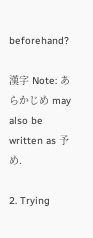beforehand?

漢字 Note: あらかじめ may also be written as 予め.

2. Trying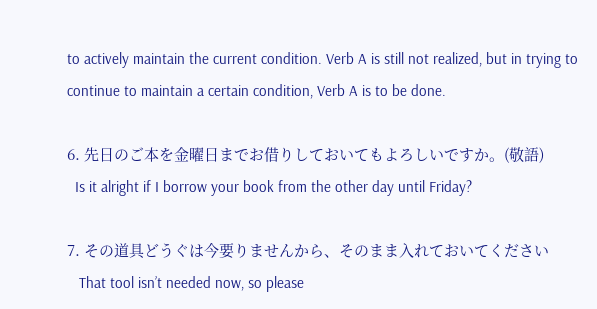to actively maintain the current condition. Verb A is still not realized, but in trying to continue to maintain a certain condition, Verb A is to be done.

6. 先日のご本を金曜日までお借りしておいてもよろしいですか。(敬語)
  Is it alright if I borrow your book from the other day until Friday?

7. その道具どうぐは今要りませんから、そのまま入れておいてください
   That tool isn’t needed now, so please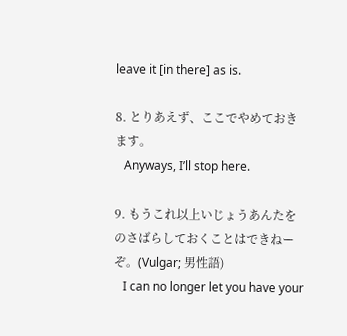leave it [in there] as is.

8. とりあえず、ここでやめておきます。
   Anyways, I’ll stop here.

9. もうこれ以上いじょうあんたをのさばらしておくことはできねーぞ。(Vulgar; 男性語)
   I can no longer let you have your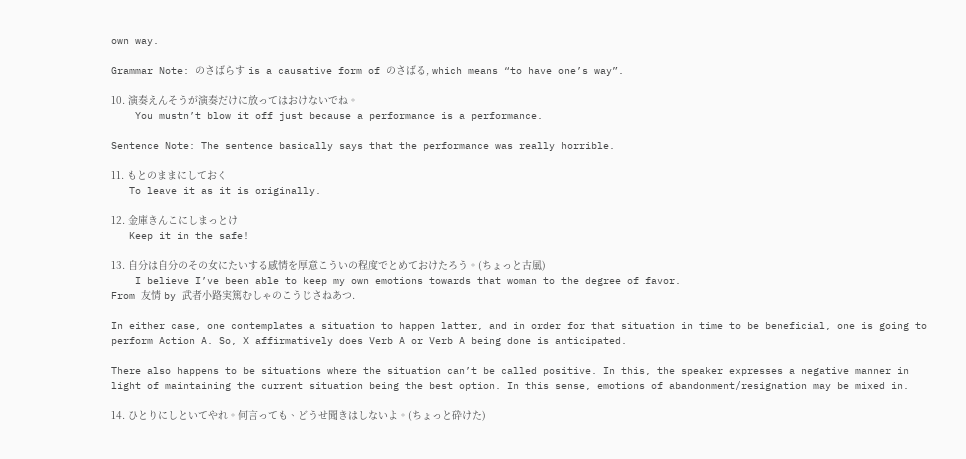own way.

Grammar Note: のさばらす is a causative form of のさばる, which means “to have one’s way”.

10. 演奏えんそうが演奏だけに放ってはおけないでね。
    You mustn’t blow it off just because a performance is a performance.

Sentence Note: The sentence basically says that the performance was really horrible.

11. もとのままにしておく
   To leave it as it is originally.

12. 金庫きんこにしまっとけ
   Keep it in the safe!

13. 自分は自分のその女にたいする感情を厚意こういの程度でとめておけたろう。(ちょっと古風)
    I believe I’ve been able to keep my own emotions towards that woman to the degree of favor.
From 友情 by 武者小路実篤むしゃのこうじさねあつ.

In either case, one contemplates a situation to happen latter, and in order for that situation in time to be beneficial, one is going to perform Action A. So, X affirmatively does Verb A or Verb A being done is anticipated.

There also happens to be situations where the situation can’t be called positive. In this, the speaker expresses a negative manner in light of maintaining the current situation being the best option. In this sense, emotions of abandonment/resignation may be mixed in.

14. ひとりにしといてやれ。何言っても、どうせ聞きはしないよ。(ちょっと砕けた)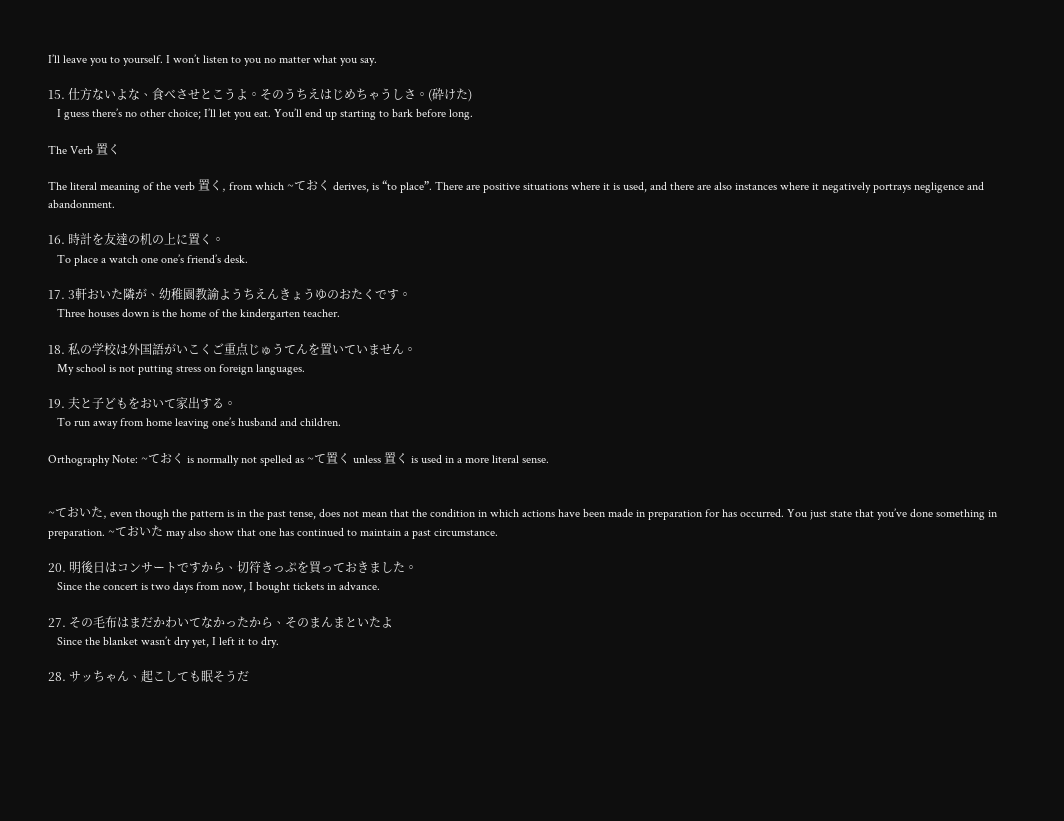I’ll leave you to yourself. I won’t listen to you no matter what you say.

15. 仕方ないよな、食べさせとこうよ。そのうちえはじめちゃうしさ。(砕けた)
   I guess there’s no other choice; I’ll let you eat. You’ll end up starting to bark before long.

The Verb 置く

The literal meaning of the verb 置く, from which ~ておく derives, is “to place”. There are positive situations where it is used, and there are also instances where it negatively portrays negligence and abandonment.

16. 時計を友達の机の上に置く。
   To place a watch one one’s friend’s desk.

17. 3軒おいた隣が、幼稚園教諭ようちえんきょうゆのおたくです。
   Three houses down is the home of the kindergarten teacher.

18. 私の学校は外国語がいこくご重点じゅうてんを置いていません。
   My school is not putting stress on foreign languages.

19. 夫と子どもをおいて家出する。
   To run away from home leaving one’s husband and children.

Orthography Note: ~ておく is normally not spelled as ~て置く unless 置く is used in a more literal sense.


~ておいた, even though the pattern is in the past tense, does not mean that the condition in which actions have been made in preparation for has occurred. You just state that you’ve done something in preparation. ~ておいた may also show that one has continued to maintain a past circumstance.

20. 明後日はコンサートですから、切符きっぷを買っておきました。
   Since the concert is two days from now, I bought tickets in advance.

27. その毛布はまだかわいてなかったから、そのまんまといたよ
   Since the blanket wasn’t dry yet, I left it to dry.

28. サッちゃん、起こしても眠そうだ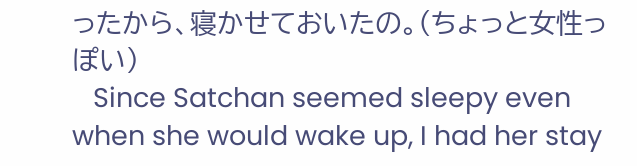ったから、寝かせておいたの。(ちょっと女性っぽい)
   Since Satchan seemed sleepy even when she would wake up, I had her stay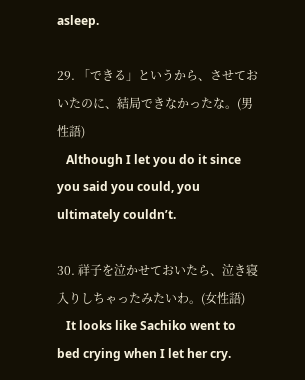asleep.

29. 「できる」というから、させておいたのに、結局できなかったな。(男性語)
   Although I let you do it since you said you could, you ultimately couldn’t.

30. 祥子を泣かせておいたら、泣き寝入りしちゃったみたいわ。(女性語)
   It looks like Sachiko went to bed crying when I let her cry.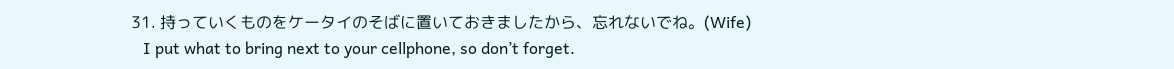31. 持っていくものをケータイのそばに置いておきましたから、忘れないでね。(Wife)
   I put what to bring next to your cellphone, so don’t forget.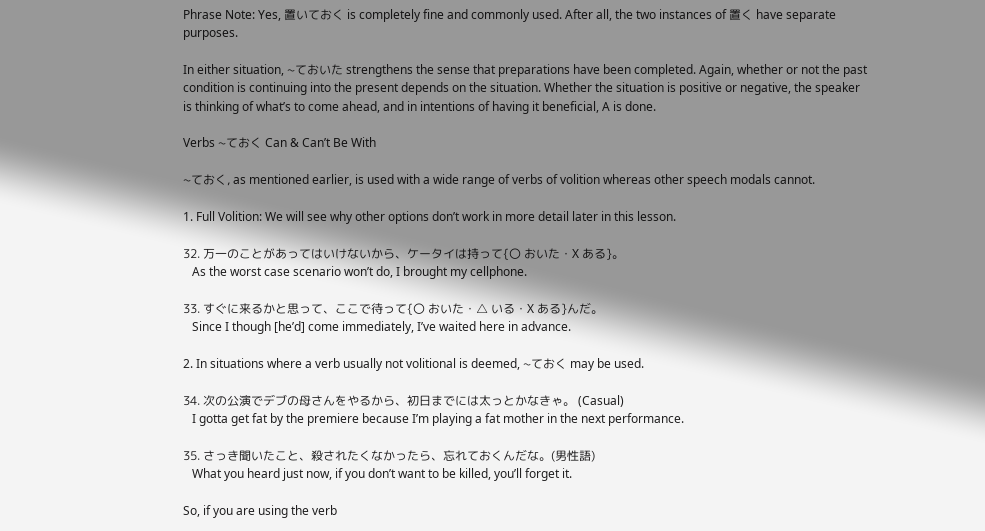Phrase Note: Yes, 置いておく is completely fine and commonly used. After all, the two instances of 置く have separate purposes.

In either situation, ~ておいた strengthens the sense that preparations have been completed. Again, whether or not the past condition is continuing into the present depends on the situation. Whether the situation is positive or negative, the speaker is thinking of what’s to come ahead, and in intentions of having it beneficial, A is done.

Verbs ~ておく Can & Can’t Be With

~ておく, as mentioned earlier, is used with a wide range of verbs of volition whereas other speech modals cannot.

1. Full Volition: We will see why other options don’t work in more detail later in this lesson.

32. 万一のことがあってはいけないから、ケータイは持って{〇 おいた・X ある}。
   As the worst case scenario won’t do, I brought my cellphone.

33. すぐに来るかと思って、ここで待って{〇 おいた・△ いる・X ある}んだ。
   Since I though [he’d] come immediately, I’ve waited here in advance.

2. In situations where a verb usually not volitional is deemed, ~ておく may be used.

34. 次の公演でデブの母さんをやるから、初日までには太っとかなきゃ。 (Casual)
   I gotta get fat by the premiere because I’m playing a fat mother in the next performance.

35. さっき聞いたこと、殺されたくなかったら、忘れておくんだな。(男性語)
   What you heard just now, if you don’t want to be killed, you’ll forget it.

So, if you are using the verb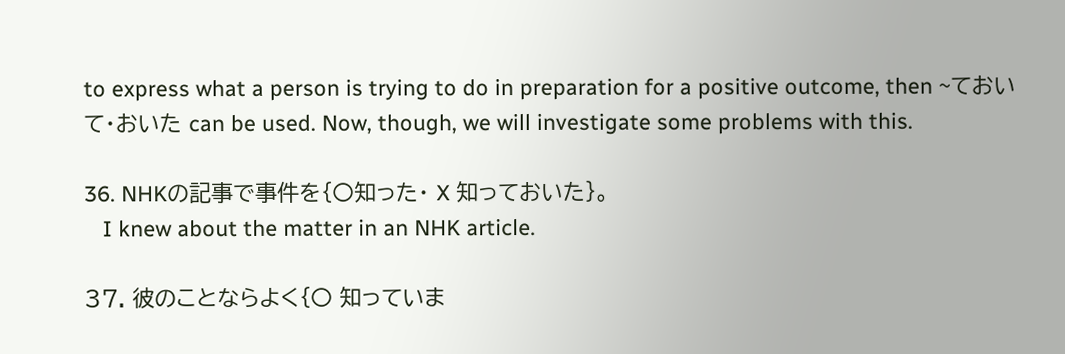to express what a person is trying to do in preparation for a positive outcome, then ~ておいて・おいた can be used. Now, though, we will investigate some problems with this.

36. NHKの記事で事件を{〇知った・ X 知っておいた}。
   I knew about the matter in an NHK article.

37. 彼のことならよく{〇 知っていま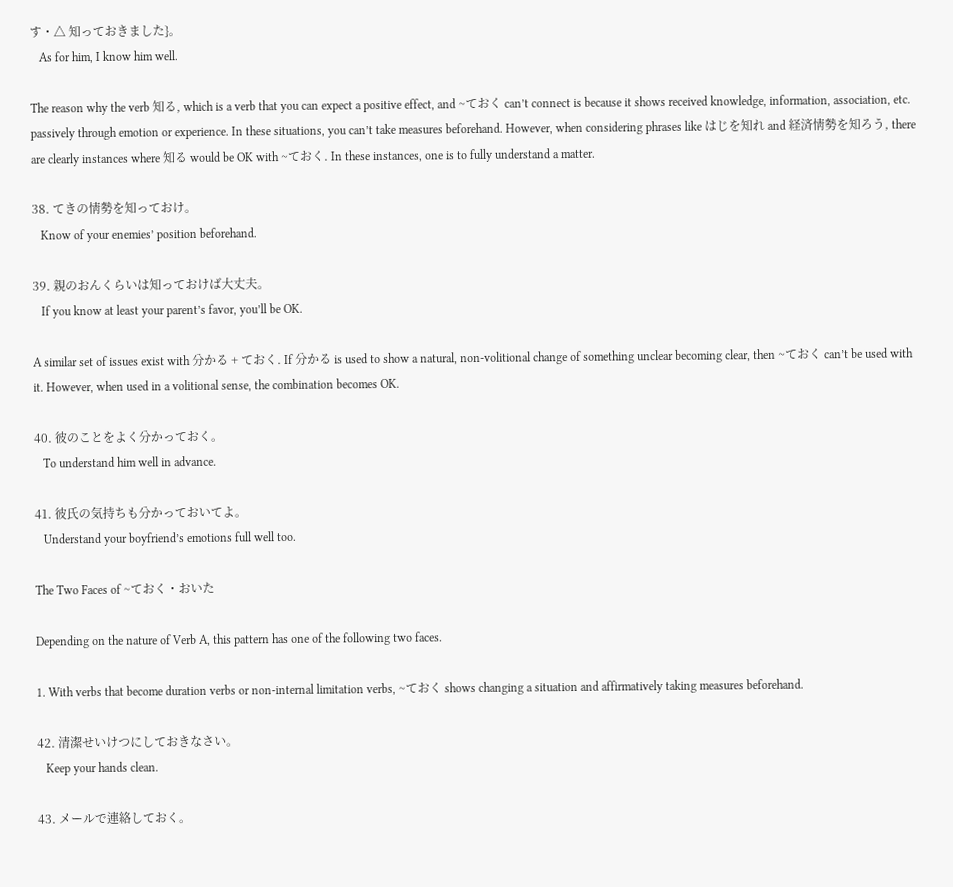す・△ 知っておきました}。
   As for him, I know him well.

The reason why the verb 知る, which is a verb that you can expect a positive effect, and ~ておく can’t connect is because it shows received knowledge, information, association, etc. passively through emotion or experience. In these situations, you can’t take measures beforehand. However, when considering phrases like はじを知れ and 経済情勢を知ろう, there are clearly instances where 知る would be OK with ~ておく. In these instances, one is to fully understand a matter.

38. てきの情勢を知っておけ。
   Know of your enemies’ position beforehand.

39. 親のおんくらいは知っておけば大丈夫。
   If you know at least your parent’s favor, you’ll be OK.

A similar set of issues exist with 分かる + ておく. If 分かる is used to show a natural, non-volitional change of something unclear becoming clear, then ~ておく can’t be used with it. However, when used in a volitional sense, the combination becomes OK.

40. 彼のことをよく分かっておく。
   To understand him well in advance.

41. 彼氏の気持ちも分かっておいてよ。
   Understand your boyfriend’s emotions full well too.

The Two Faces of ~ておく・おいた

Depending on the nature of Verb A, this pattern has one of the following two faces.

1. With verbs that become duration verbs or non-internal limitation verbs, ~ておく shows changing a situation and affirmatively taking measures beforehand.

42. 清潔せいけつにしておきなさい。
   Keep your hands clean.

43. メールで連絡しておく。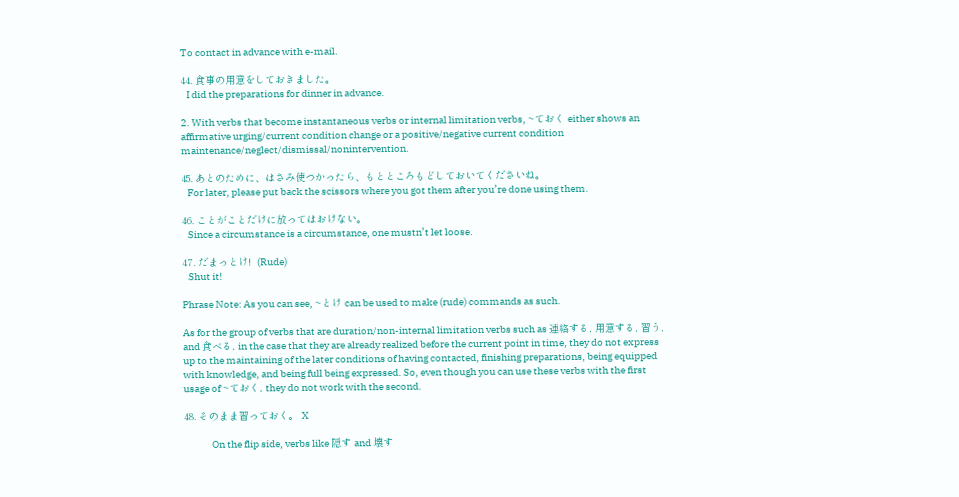To contact in advance with e-mail.

44. 食事の用意をしておきました。
   I did the preparations for dinner in advance.

2. With verbs that become instantaneous verbs or internal limitation verbs, ~ておく either shows an affirmative urging/current condition change or a positive/negative current condition maintenance/neglect/dismissal/nonintervention.

45. あとのために、はさみ使つかったら、もとところもどしておいてくださいね。
   For later, please put back the scissors where you got them after you’re done using them.

46. ことがことだけに放ってはおけない。
   Since a circumstance is a circumstance, one mustn’t let loose.

47. だまっとけ!  (Rude)
   Shut it!

Phrase Note: As you can see, ~とけ can be used to make (rude) commands as such.

As for the group of verbs that are duration/non-internal limitation verbs such as 連絡する, 用意する, 習う, and 食べる, in the case that they are already realized before the current point in time, they do not express up to the maintaining of the later conditions of having contacted, finishing preparations, being equipped with knowledge, and being full being expressed. So, even though you can use these verbs with the first usage of ~ておく, they do not work with the second.

48. そのまま習っておく。 X

              On the flip side, verbs like 隠す and 壊す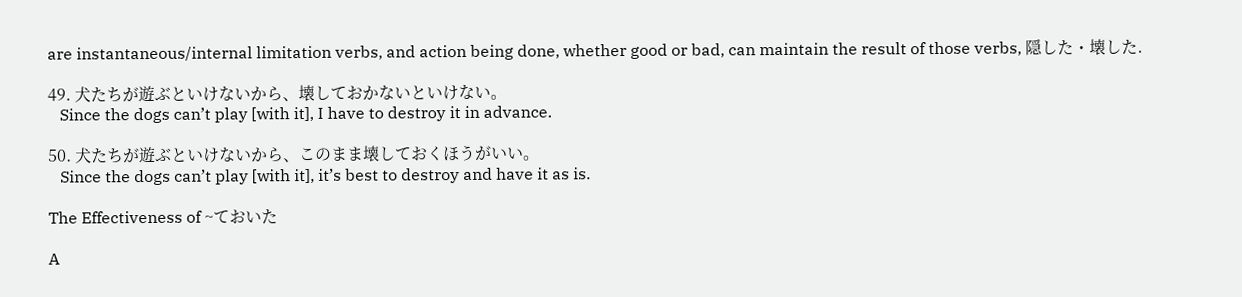are instantaneous/internal limitation verbs, and action being done, whether good or bad, can maintain the result of those verbs, 隠した・壊した.

49. 犬たちが遊ぶといけないから、壊しておかないといけない。
   Since the dogs can’t play [with it], I have to destroy it in advance.

50. 犬たちが遊ぶといけないから、このまま壊しておくほうがいい。
   Since the dogs can’t play [with it], it’s best to destroy and have it as is.

The Effectiveness of ~ておいた

A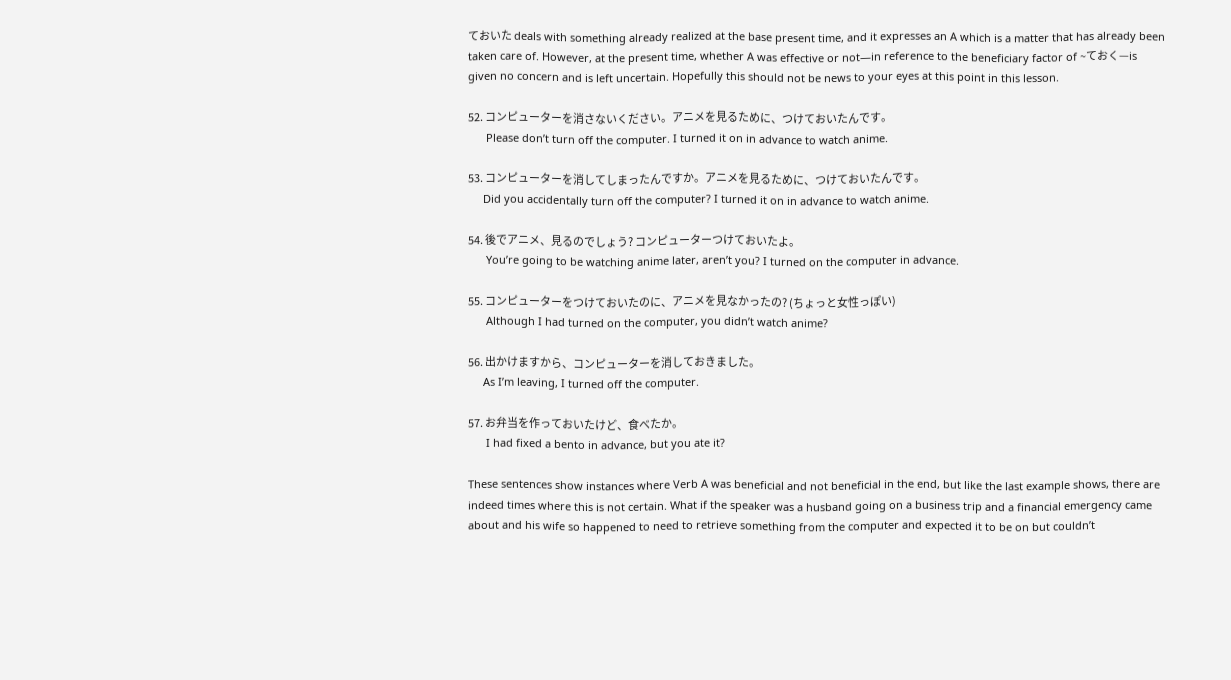ておいた deals with something already realized at the base present time, and it expresses an A which is a matter that has already been taken care of. However, at the present time, whether A was effective or not—in reference to the beneficiary factor of ~ておく—is given no concern and is left uncertain. Hopefully this should not be news to your eyes at this point in this lesson.

52. コンピューターを消さないください。アニメを見るために、つけておいたんです。
      Please don’t turn off the computer. I turned it on in advance to watch anime.

53. コンピューターを消してしまったんですか。アニメを見るために、つけておいたんです。
     Did you accidentally turn off the computer? I turned it on in advance to watch anime.

54. 後でアニメ、見るのでしょう? コンピューターつけておいたよ。
      You’re going to be watching anime later, aren’t you? I turned on the computer in advance.

55. コンピューターをつけておいたのに、アニメを見なかったの? (ちょっと女性っぽい)
      Although I had turned on the computer, you didn’t watch anime?

56. 出かけますから、コンピューターを消しておきました。
     As I’m leaving, I turned off the computer.

57. お弁当を作っておいたけど、食べたか。
      I had fixed a bento in advance, but you ate it?

These sentences show instances where Verb A was beneficial and not beneficial in the end, but like the last example shows, there are indeed times where this is not certain. What if the speaker was a husband going on a business trip and a financial emergency came about and his wife so happened to need to retrieve something from the computer and expected it to be on but couldn’t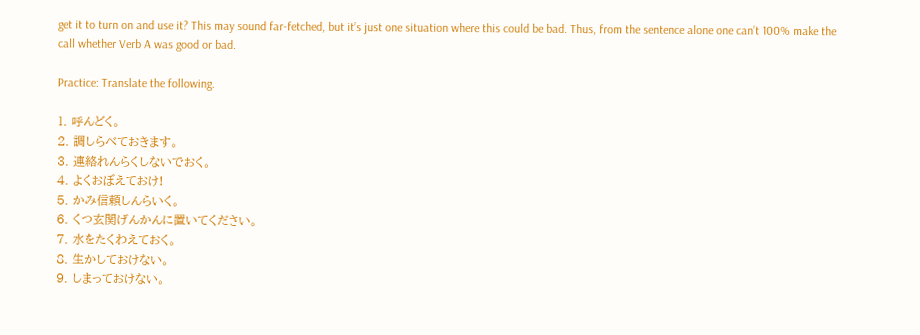get it to turn on and use it? This may sound far-fetched, but it’s just one situation where this could be bad. Thus, from the sentence alone one can’t 100% make the call whether Verb A was good or bad.

Practice: Translate the following.

1. 呼んどく。
2. 調しらべておきます。
3. 連絡れんらくしないでおく。
4. よくおぼえておけ!
5. かみ信頼しんらいく。
6. くつ玄関げんかんに置いてください。
7. 水をたくわえておく。
8. 生かしておけない。
9. しまっておけない。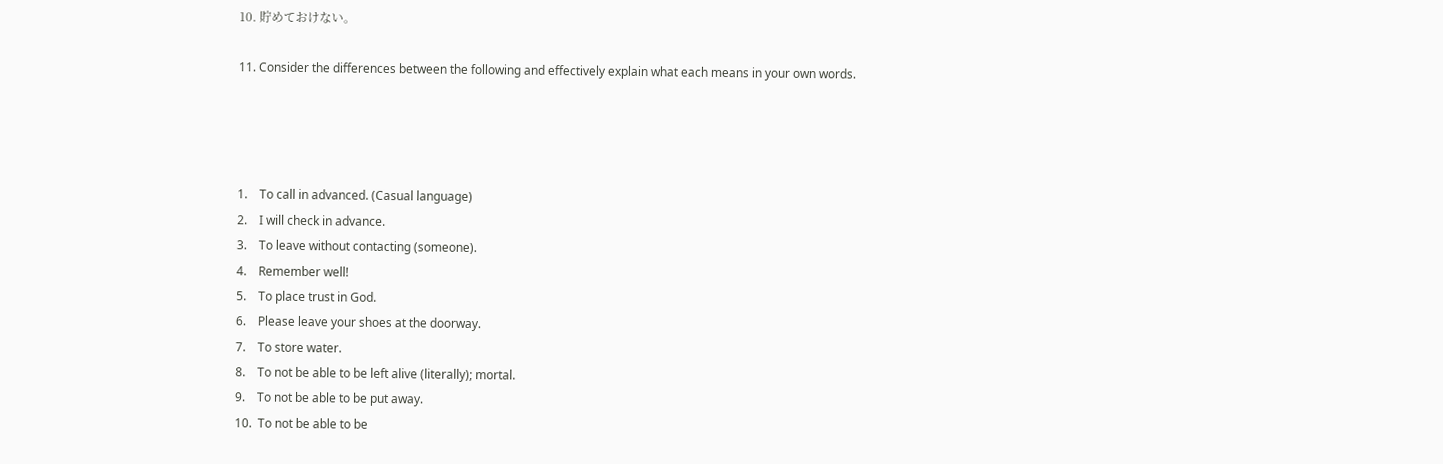10. 貯めておけない。

11. Consider the differences between the following and effectively explain what each means in your own words.




1.    To call in advanced. (Casual language)
2.    I will check in advance.
3.    To leave without contacting (someone).
4.    Remember well!
5.    To place trust in God.
6.    Please leave your shoes at the doorway.
7.    To store water.
8.    To not be able to be left alive (literally); mortal.
9.    To not be able to be put away.
10.  To not be able to be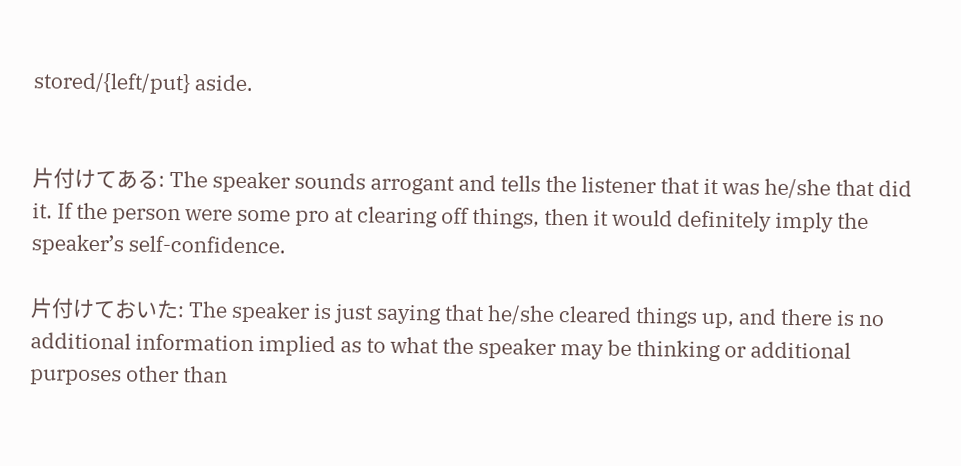stored/{left/put} aside.


片付けてある: The speaker sounds arrogant and tells the listener that it was he/she that did it. If the person were some pro at clearing off things, then it would definitely imply the speaker’s self-confidence.

片付けておいた: The speaker is just saying that he/she cleared things up, and there is no additional information implied as to what the speaker may be thinking or additional purposes other than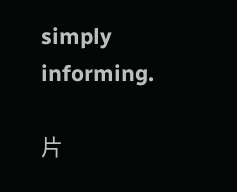simply informing.

片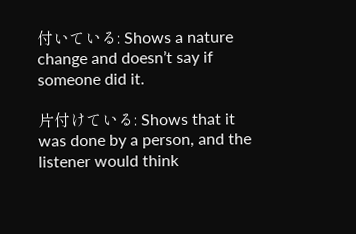付いている: Shows a nature change and doesn’t say if someone did it.

片付けている: Shows that it was done by a person, and the listener would think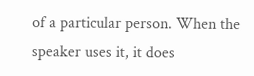of a particular person. When the speaker uses it, it does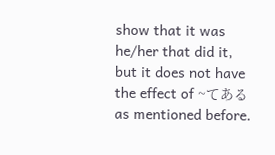show that it was he/her that did it, but it does not have the effect of ~てある as mentioned before.